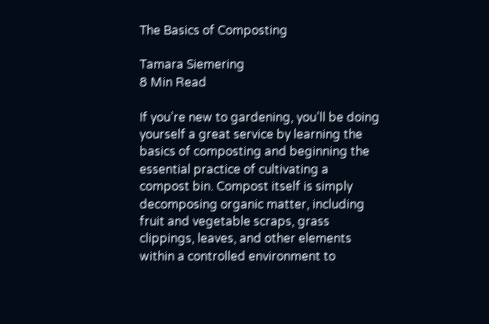The Basics of Composting

Tamara Siemering
8 Min Read

If you’re new to gardening, you’ll be doing yourself a great service by learning the basics of composting and beginning the essential practice of cultivating a compost bin. Compost itself is simply decomposing organic matter, including fruit and vegetable scraps, grass clippings, leaves, and other elements within a controlled environment to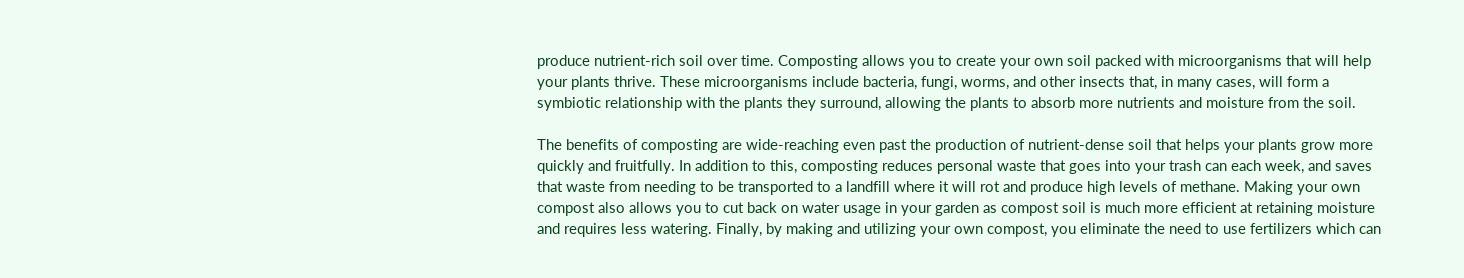produce nutrient-rich soil over time. Composting allows you to create your own soil packed with microorganisms that will help your plants thrive. These microorganisms include bacteria, fungi, worms, and other insects that, in many cases, will form a symbiotic relationship with the plants they surround, allowing the plants to absorb more nutrients and moisture from the soil.

The benefits of composting are wide-reaching even past the production of nutrient-dense soil that helps your plants grow more quickly and fruitfully. In addition to this, composting reduces personal waste that goes into your trash can each week, and saves that waste from needing to be transported to a landfill where it will rot and produce high levels of methane. Making your own compost also allows you to cut back on water usage in your garden as compost soil is much more efficient at retaining moisture and requires less watering. Finally, by making and utilizing your own compost, you eliminate the need to use fertilizers which can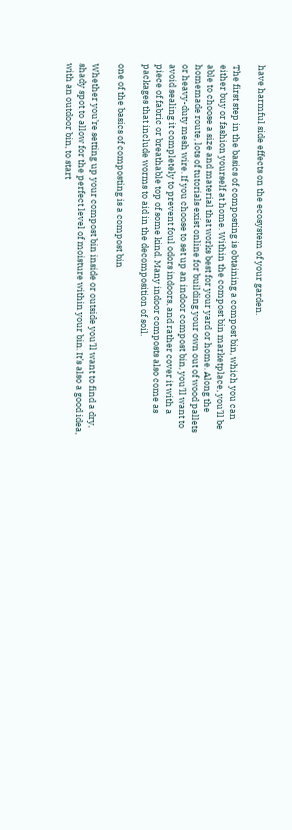have harmful side effects on the ecosystem of your garden.

The first step in the basics of composting is obtaining a compost bin, which you can either buy or fashion yourself at home. Within the compost bin marketplace, you’ll be able to choose a size and material that works best for your yard or home. Along the homemade route, lots of tutorials exist online for building your own out of wood pallets or heavy-duty mesh wire. If you choose to set up an indoor compost bin, you’ll want to avoid sealing it completely to prevent foul odors indoors, and rather cover it with a piece of fabric or breathable top of some kind. Many indoor composts also come as packages that include worms to aid in the decomposition of soil.

one of the basics of composting is a compost bin

Whether you’re setting up your compost bin inside or outside you’ll want to find a dry, shady spot to allow for the perfect level of moisture within your bin. It’s also a good idea, with an outdoor bin, to start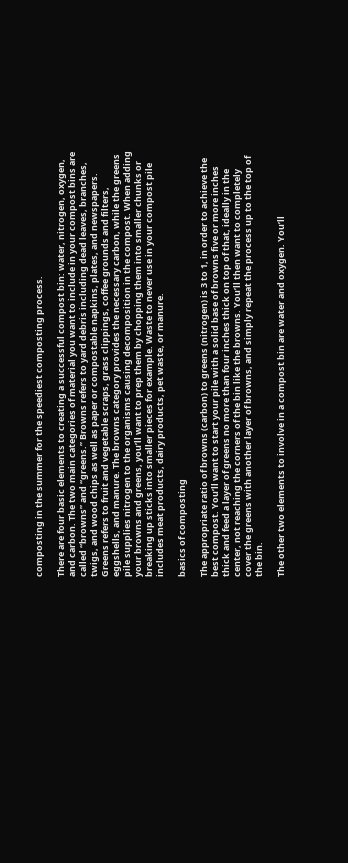composting in the summer for the speediest composting process.

There are four basic elements to creating a successful compost bin: water, nitrogen, oxygen, and carbon. The two main categories of material you want to include in your compost bins are called “browns” and “greens.” Browns refers to yard debris including dead leaves, branches, twigs, and wood chips as well as paper or compostable napkins, plates, and newspapers. Greens refers to fruit and vegetable scraps, grass clippings, coffee grounds and filters, eggshells, and manure. The browns category provides the necessary carbon, while the greens pile supplies nitrogen to the organisms causing decomposition in the compost. When adding your browns and greens, you’ll want to prep them by chopping them into smaller chunks or breaking up sticks into smaller pieces for example. Waste to never use in your compost pile includes meat products, dairy products, pet waste, or manure.

basics of composting

The appropriate ratio of browns (carbon) to greens (nitrogen) is 3 to 1, in order to achieve the best compost. You’ll want to start your pile with a solid base of browns five or more inches thick and feed a layer of greens no more than four inches thick on top of that, ideally in the center, not reaching the corners of the bin like the browns. You’ll then want to completely cover the greens with another layer of browns, and simply repeat the process up to the top of the bin.

The other two elements to involve in a compost bin are water and oxygen. You’ll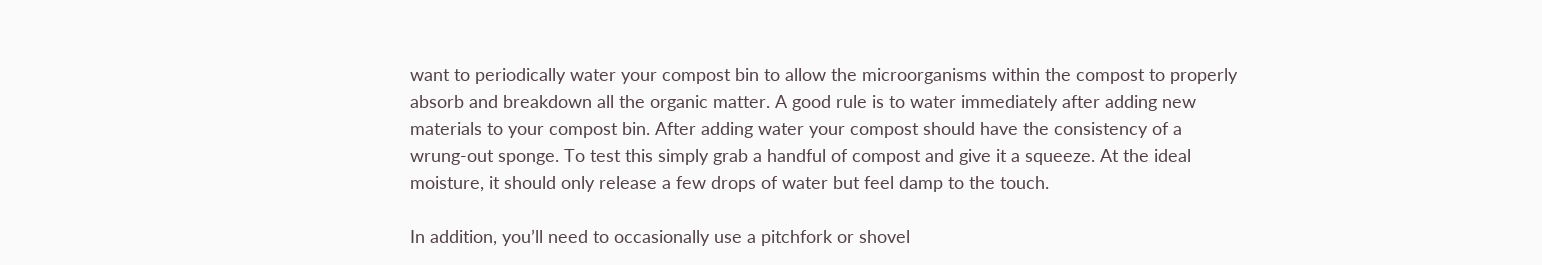want to periodically water your compost bin to allow the microorganisms within the compost to properly absorb and breakdown all the organic matter. A good rule is to water immediately after adding new materials to your compost bin. After adding water your compost should have the consistency of a wrung-out sponge. To test this simply grab a handful of compost and give it a squeeze. At the ideal moisture, it should only release a few drops of water but feel damp to the touch.

In addition, you’ll need to occasionally use a pitchfork or shovel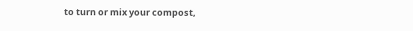to turn or mix your compost,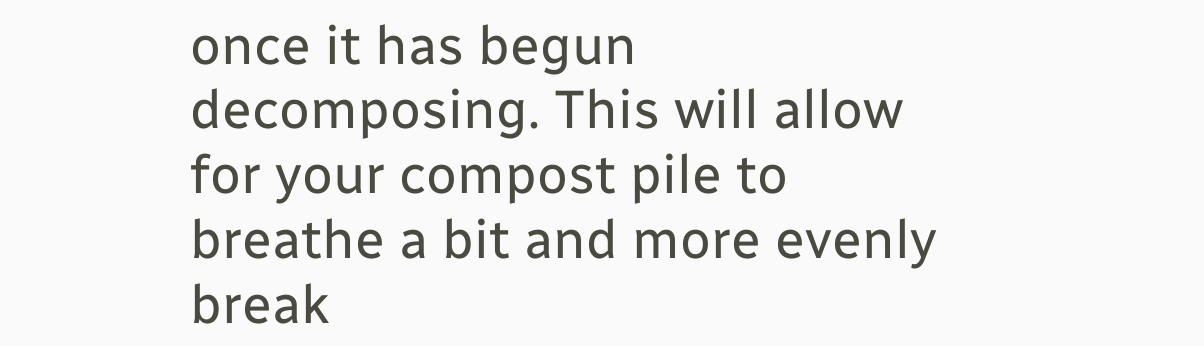once it has begun decomposing. This will allow for your compost pile to breathe a bit and more evenly break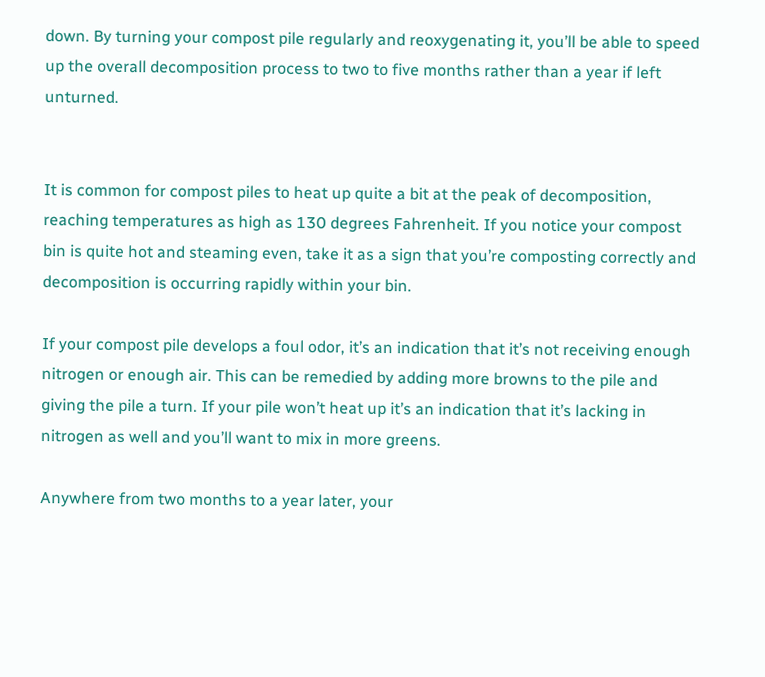down. By turning your compost pile regularly and reoxygenating it, you’ll be able to speed up the overall decomposition process to two to five months rather than a year if left unturned.


It is common for compost piles to heat up quite a bit at the peak of decomposition, reaching temperatures as high as 130 degrees Fahrenheit. If you notice your compost bin is quite hot and steaming even, take it as a sign that you’re composting correctly and decomposition is occurring rapidly within your bin.

If your compost pile develops a foul odor, it’s an indication that it’s not receiving enough nitrogen or enough air. This can be remedied by adding more browns to the pile and giving the pile a turn. If your pile won’t heat up it’s an indication that it’s lacking in nitrogen as well and you’ll want to mix in more greens.

Anywhere from two months to a year later, your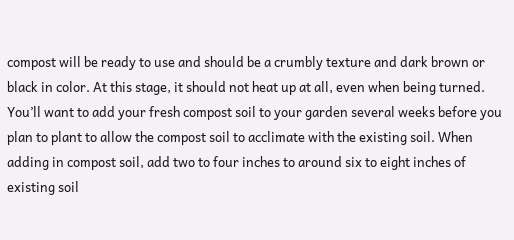compost will be ready to use and should be a crumbly texture and dark brown or black in color. At this stage, it should not heat up at all, even when being turned. You’ll want to add your fresh compost soil to your garden several weeks before you plan to plant to allow the compost soil to acclimate with the existing soil. When adding in compost soil, add two to four inches to around six to eight inches of existing soil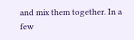and mix them together. In a few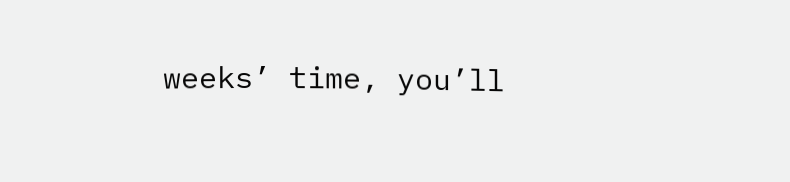weeks’ time, you’ll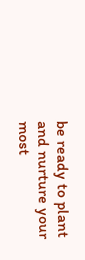be ready to plant and nurture your most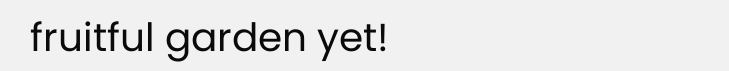fruitful garden yet!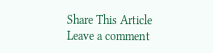Share This Article
Leave a comment